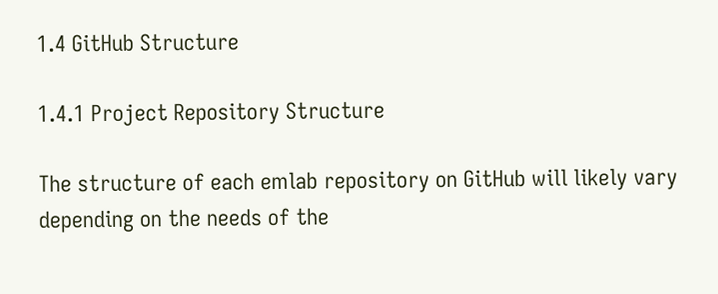1.4 GitHub Structure

1.4.1 Project Repository Structure

The structure of each emlab repository on GitHub will likely vary depending on the needs of the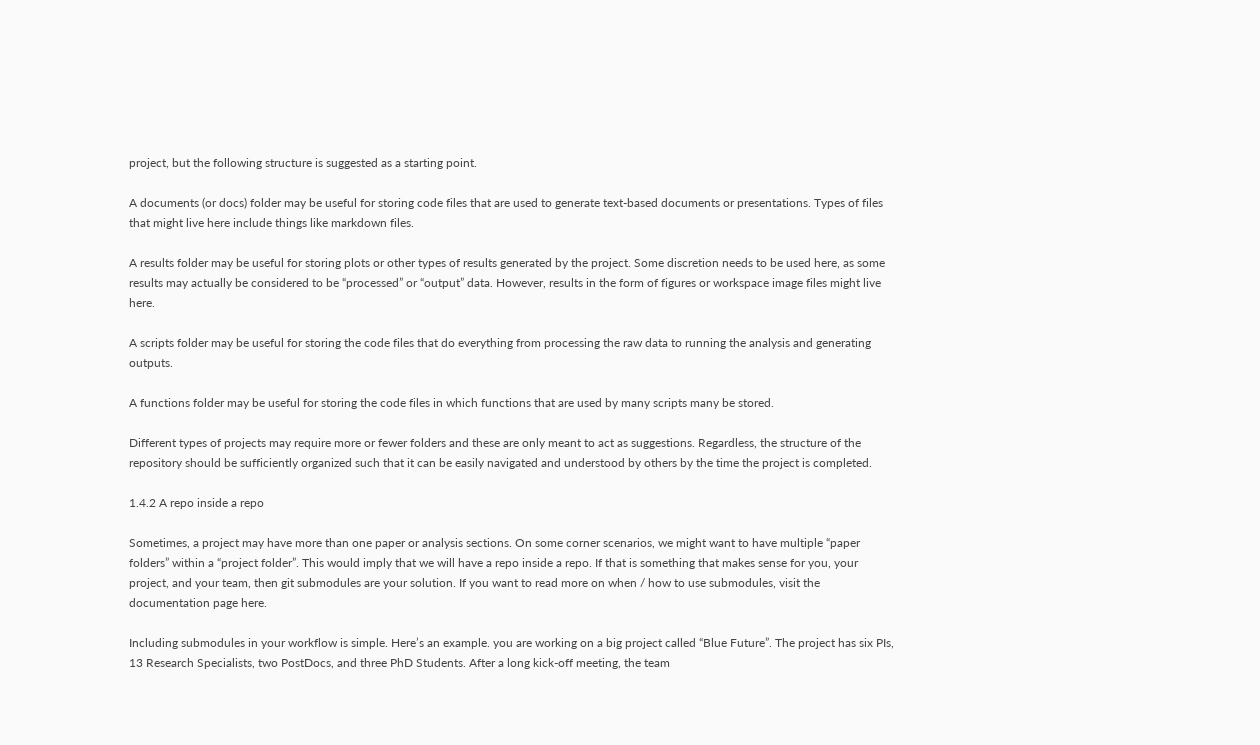project, but the following structure is suggested as a starting point.

A documents (or docs) folder may be useful for storing code files that are used to generate text-based documents or presentations. Types of files that might live here include things like markdown files.

A results folder may be useful for storing plots or other types of results generated by the project. Some discretion needs to be used here, as some results may actually be considered to be “processed” or “output” data. However, results in the form of figures or workspace image files might live here.

A scripts folder may be useful for storing the code files that do everything from processing the raw data to running the analysis and generating outputs.

A functions folder may be useful for storing the code files in which functions that are used by many scripts many be stored.

Different types of projects may require more or fewer folders and these are only meant to act as suggestions. Regardless, the structure of the repository should be sufficiently organized such that it can be easily navigated and understood by others by the time the project is completed.

1.4.2 A repo inside a repo

Sometimes, a project may have more than one paper or analysis sections. On some corner scenarios, we might want to have multiple “paper folders” within a “project folder”. This would imply that we will have a repo inside a repo. If that is something that makes sense for you, your project, and your team, then git submodules are your solution. If you want to read more on when / how to use submodules, visit the documentation page here.

Including submodules in your workflow is simple. Here’s an example. you are working on a big project called “Blue Future”. The project has six PIs, 13 Research Specialists, two PostDocs, and three PhD Students. After a long kick-off meeting, the team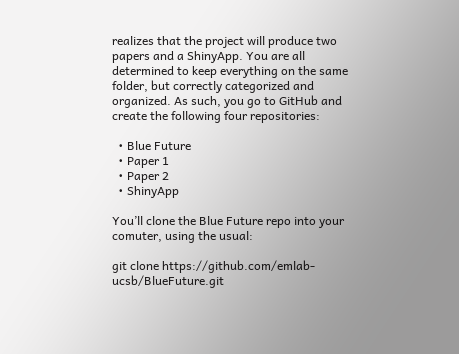realizes that the project will produce two papers and a ShinyApp. You are all determined to keep everything on the same folder, but correctly categorized and organized. As such, you go to GitHub and create the following four repositories:

  • Blue Future
  • Paper 1
  • Paper 2
  • ShinyApp

You’ll clone the Blue Future repo into your comuter, using the usual:

git clone https://github.com/emlab-ucsb/BlueFuture.git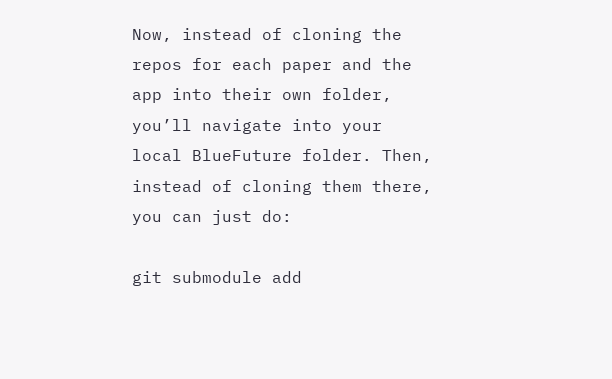Now, instead of cloning the repos for each paper and the app into their own folder, you’ll navigate into your local BlueFuture folder. Then, instead of cloning them there, you can just do:

git submodule add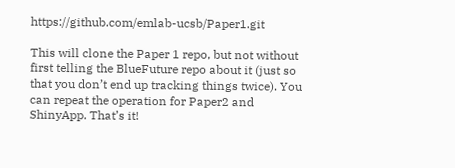https://github.com/emlab-ucsb/Paper1.git

This will clone the Paper 1 repo, but not without first telling the BlueFuture repo about it (just so that you don’t end up tracking things twice). You can repeat the operation for Paper2 and ShinyApp. That’s it!